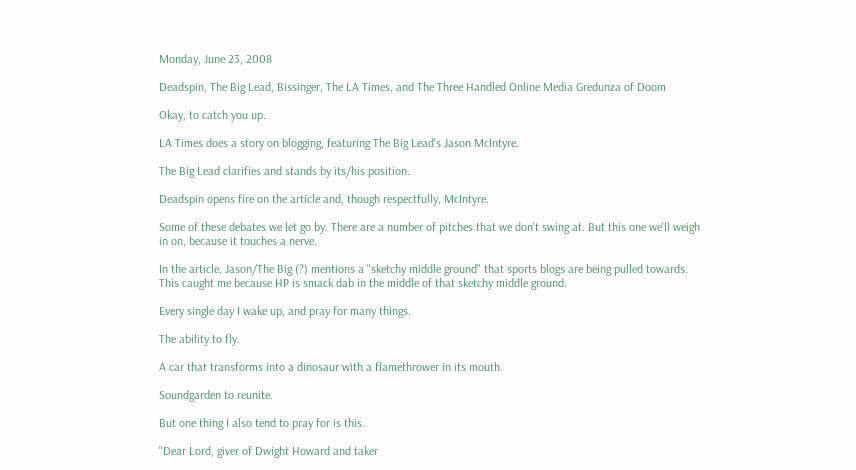Monday, June 23, 2008

Deadspin, The Big Lead, Bissinger, The LA Times, and The Three Handled Online Media Gredunza of Doom

Okay, to catch you up.

LA Times does a story on blogging, featuring The Big Lead's Jason McIntyre.

The Big Lead clarifies and stands by its/his position.

Deadspin opens fire on the article and, though respectfully, McIntyre.

Some of these debates we let go by. There are a number of pitches that we don't swing at. But this one we'll weigh in on, because it touches a nerve.

In the article, Jason/The Big (?) mentions a "sketchy middle ground" that sports blogs are being pulled towards. This caught me because HP is smack dab in the middle of that sketchy middle ground.

Every single day I wake up, and pray for many things.

The ability to fly.

A car that transforms into a dinosaur with a flamethrower in its mouth.

Soundgarden to reunite.

But one thing I also tend to pray for is this.

"Dear Lord, giver of Dwight Howard and taker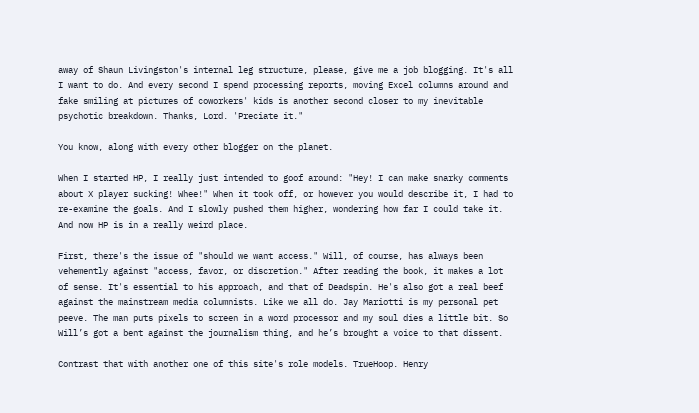away of Shaun Livingston's internal leg structure, please, give me a job blogging. It's all I want to do. And every second I spend processing reports, moving Excel columns around and fake smiling at pictures of coworkers' kids is another second closer to my inevitable psychotic breakdown. Thanks, Lord. 'Preciate it."

You know, along with every other blogger on the planet.

When I started HP, I really just intended to goof around: "Hey! I can make snarky comments about X player sucking! Whee!" When it took off, or however you would describe it, I had to re-examine the goals. And I slowly pushed them higher, wondering how far I could take it. And now HP is in a really weird place.

First, there's the issue of "should we want access." Will, of course, has always been vehemently against "access, favor, or discretion." After reading the book, it makes a lot of sense. It's essential to his approach, and that of Deadspin. He's also got a real beef against the mainstream media columnists. Like we all do. Jay Mariotti is my personal pet peeve. The man puts pixels to screen in a word processor and my soul dies a little bit. So Will’s got a bent against the journalism thing, and he’s brought a voice to that dissent.

Contrast that with another one of this site's role models. TrueHoop. Henry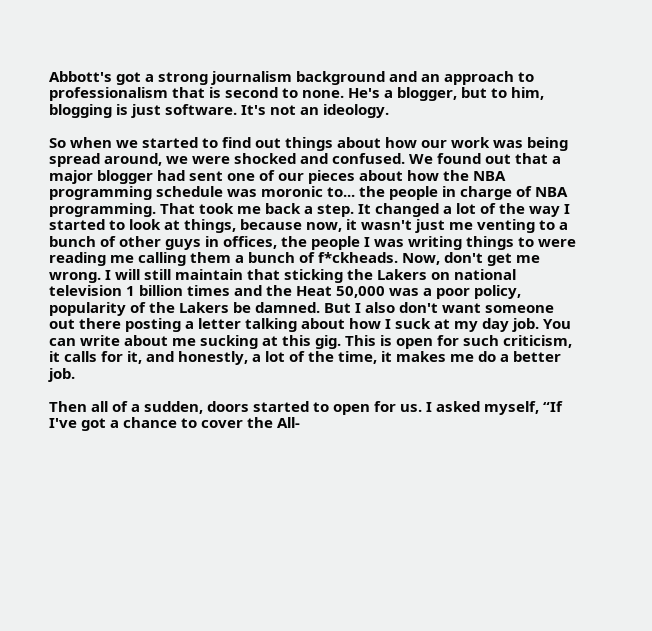Abbott's got a strong journalism background and an approach to professionalism that is second to none. He's a blogger, but to him, blogging is just software. It's not an ideology.

So when we started to find out things about how our work was being spread around, we were shocked and confused. We found out that a major blogger had sent one of our pieces about how the NBA programming schedule was moronic to... the people in charge of NBA programming. That took me back a step. It changed a lot of the way I started to look at things, because now, it wasn't just me venting to a bunch of other guys in offices, the people I was writing things to were reading me calling them a bunch of f*ckheads. Now, don't get me wrong. I will still maintain that sticking the Lakers on national television 1 billion times and the Heat 50,000 was a poor policy, popularity of the Lakers be damned. But I also don't want someone out there posting a letter talking about how I suck at my day job. You can write about me sucking at this gig. This is open for such criticism, it calls for it, and honestly, a lot of the time, it makes me do a better job.

Then all of a sudden, doors started to open for us. I asked myself, “If I've got a chance to cover the All-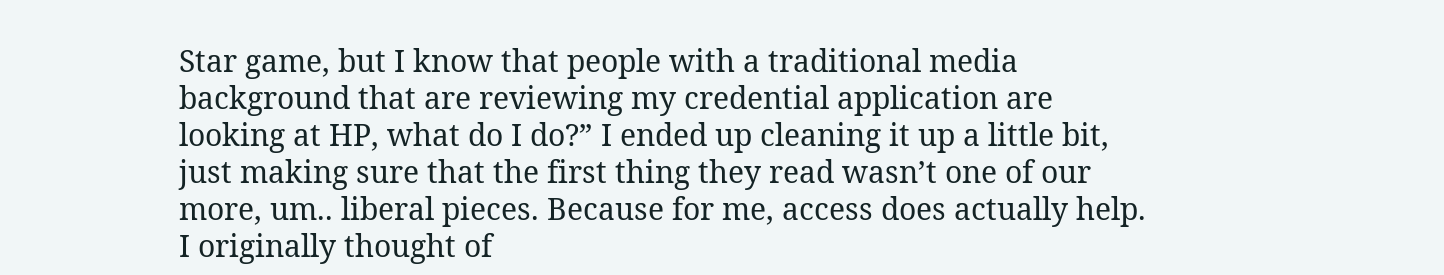Star game, but I know that people with a traditional media background that are reviewing my credential application are looking at HP, what do I do?” I ended up cleaning it up a little bit, just making sure that the first thing they read wasn’t one of our more, um.. liberal pieces. Because for me, access does actually help. I originally thought of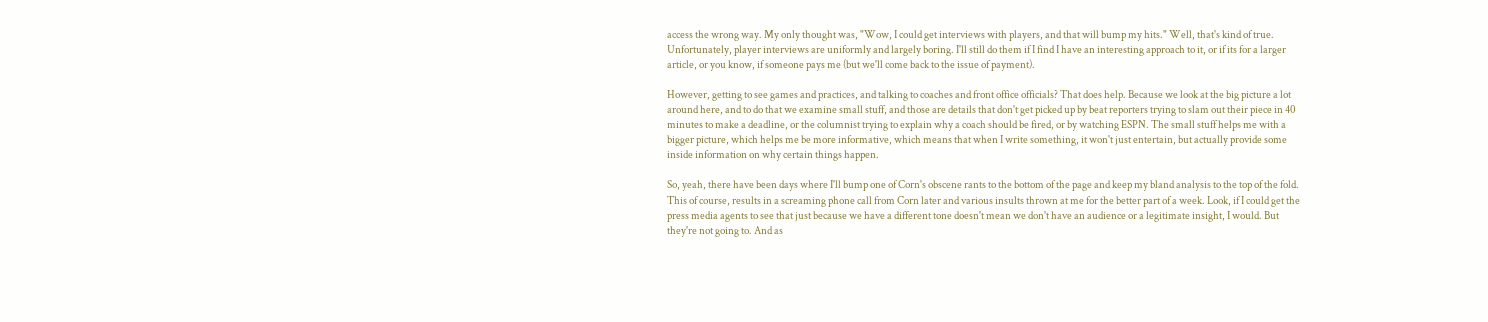access the wrong way. My only thought was, "Wow, I could get interviews with players, and that will bump my hits." Well, that's kind of true. Unfortunately, player interviews are uniformly and largely boring. I'll still do them if I find I have an interesting approach to it, or if its for a larger article, or you know, if someone pays me (but we'll come back to the issue of payment).

However, getting to see games and practices, and talking to coaches and front office officials? That does help. Because we look at the big picture a lot around here, and to do that we examine small stuff, and those are details that don't get picked up by beat reporters trying to slam out their piece in 40 minutes to make a deadline, or the columnist trying to explain why a coach should be fired, or by watching ESPN. The small stuff helps me with a bigger picture, which helps me be more informative, which means that when I write something, it won't just entertain, but actually provide some inside information on why certain things happen.

So, yeah, there have been days where I'll bump one of Corn's obscene rants to the bottom of the page and keep my bland analysis to the top of the fold. This of course, results in a screaming phone call from Corn later and various insults thrown at me for the better part of a week. Look, if I could get the press media agents to see that just because we have a different tone doesn't mean we don't have an audience or a legitimate insight, I would. But they're not going to. And as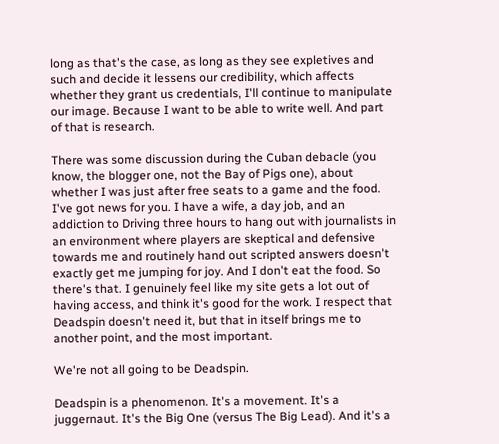long as that's the case, as long as they see expletives and such and decide it lessens our credibility, which affects whether they grant us credentials, I'll continue to manipulate our image. Because I want to be able to write well. And part of that is research.

There was some discussion during the Cuban debacle (you know, the blogger one, not the Bay of Pigs one), about whether I was just after free seats to a game and the food. I've got news for you. I have a wife, a day job, and an addiction to Driving three hours to hang out with journalists in an environment where players are skeptical and defensive towards me and routinely hand out scripted answers doesn't exactly get me jumping for joy. And I don't eat the food. So there's that. I genuinely feel like my site gets a lot out of having access, and think it's good for the work. I respect that Deadspin doesn't need it, but that in itself brings me to another point, and the most important.

We're not all going to be Deadspin.

Deadspin is a phenomenon. It's a movement. It's a juggernaut. It's the Big One (versus The Big Lead). And it's a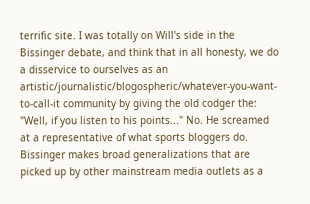terrific site. I was totally on Will's side in the Bissinger debate, and think that in all honesty, we do a disservice to ourselves as an artistic/journalistic/blogospheric/whatever-you-want-to-call-it community by giving the old codger the: "Well, if you listen to his points..." No. He screamed at a representative of what sports bloggers do. Bissinger makes broad generalizations that are picked up by other mainstream media outlets as a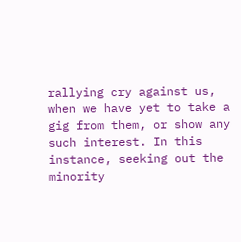rallying cry against us, when we have yet to take a gig from them, or show any such interest. In this instance, seeking out the minority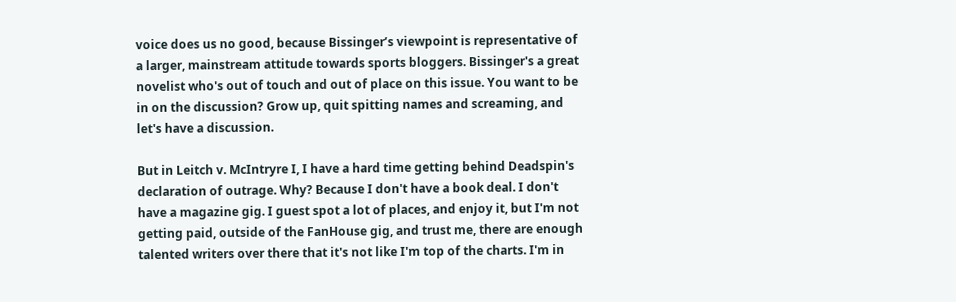voice does us no good, because Bissinger’s viewpoint is representative of a larger, mainstream attitude towards sports bloggers. Bissinger's a great novelist who's out of touch and out of place on this issue. You want to be in on the discussion? Grow up, quit spitting names and screaming, and let's have a discussion.

But in Leitch v. McIntryre I, I have a hard time getting behind Deadspin's declaration of outrage. Why? Because I don't have a book deal. I don't have a magazine gig. I guest spot a lot of places, and enjoy it, but I'm not getting paid, outside of the FanHouse gig, and trust me, there are enough talented writers over there that it's not like I'm top of the charts. I'm in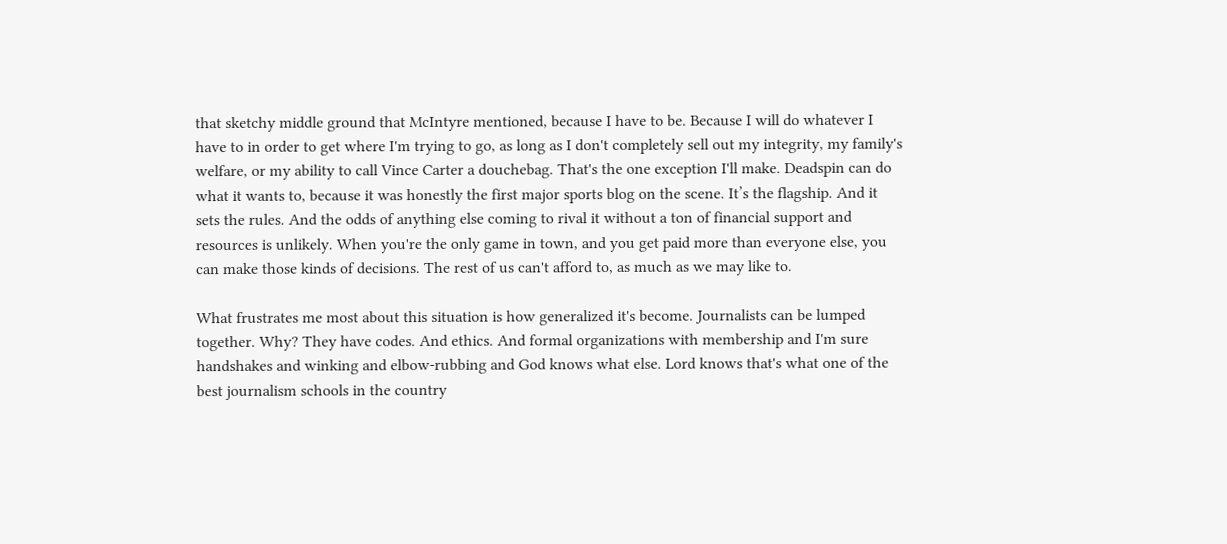that sketchy middle ground that McIntyre mentioned, because I have to be. Because I will do whatever I have to in order to get where I'm trying to go, as long as I don't completely sell out my integrity, my family's welfare, or my ability to call Vince Carter a douchebag. That's the one exception I'll make. Deadspin can do what it wants to, because it was honestly the first major sports blog on the scene. It’s the flagship. And it sets the rules. And the odds of anything else coming to rival it without a ton of financial support and resources is unlikely. When you're the only game in town, and you get paid more than everyone else, you can make those kinds of decisions. The rest of us can't afford to, as much as we may like to.

What frustrates me most about this situation is how generalized it's become. Journalists can be lumped together. Why? They have codes. And ethics. And formal organizations with membership and I'm sure handshakes and winking and elbow-rubbing and God knows what else. Lord knows that's what one of the best journalism schools in the country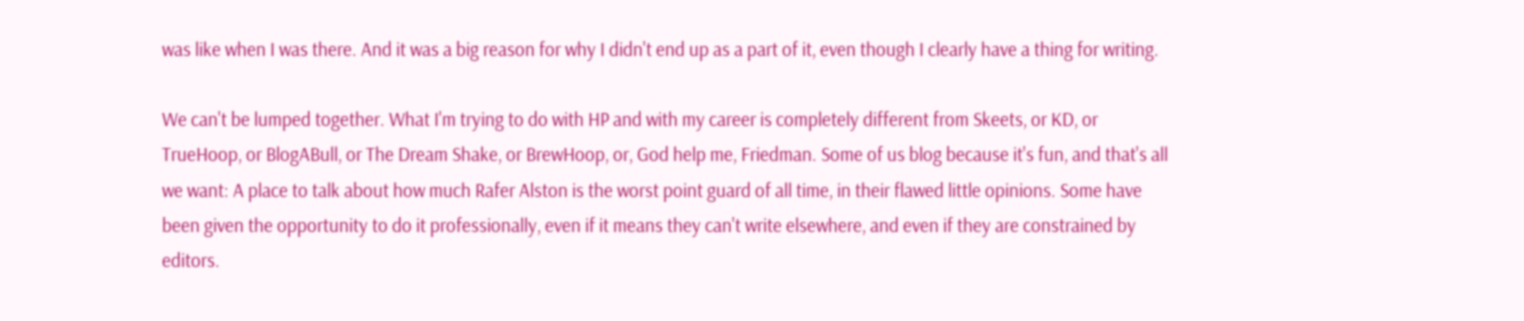was like when I was there. And it was a big reason for why I didn't end up as a part of it, even though I clearly have a thing for writing.

We can't be lumped together. What I'm trying to do with HP and with my career is completely different from Skeets, or KD, or TrueHoop, or BlogABull, or The Dream Shake, or BrewHoop, or, God help me, Friedman. Some of us blog because it's fun, and that's all we want: A place to talk about how much Rafer Alston is the worst point guard of all time, in their flawed little opinions. Some have been given the opportunity to do it professionally, even if it means they can't write elsewhere, and even if they are constrained by editors.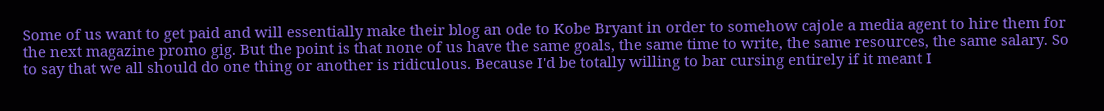Some of us want to get paid and will essentially make their blog an ode to Kobe Bryant in order to somehow cajole a media agent to hire them for the next magazine promo gig. But the point is that none of us have the same goals, the same time to write, the same resources, the same salary. So to say that we all should do one thing or another is ridiculous. Because I'd be totally willing to bar cursing entirely if it meant I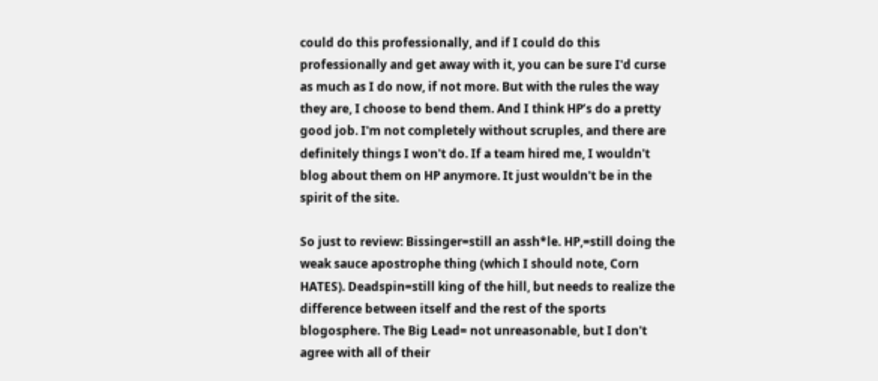could do this professionally, and if I could do this professionally and get away with it, you can be sure I'd curse as much as I do now, if not more. But with the rules the way they are, I choose to bend them. And I think HP’s do a pretty good job. I'm not completely without scruples, and there are definitely things I won't do. If a team hired me, I wouldn't blog about them on HP anymore. It just wouldn't be in the spirit of the site.

So just to review: Bissinger=still an assh*le. HP,=still doing the weak sauce apostrophe thing (which I should note, Corn HATES). Deadspin=still king of the hill, but needs to realize the difference between itself and the rest of the sports blogosphere. The Big Lead= not unreasonable, but I don't agree with all of their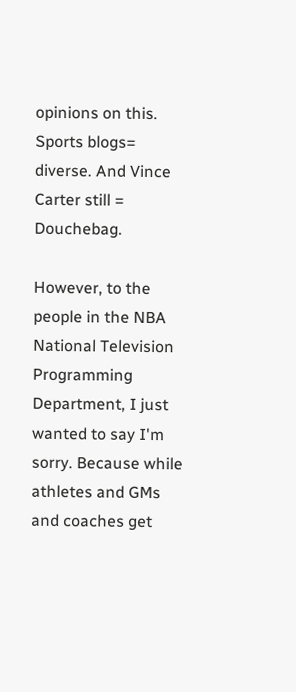opinions on this. Sports blogs= diverse. And Vince Carter still = Douchebag.

However, to the people in the NBA National Television Programming Department, I just wanted to say I'm sorry. Because while athletes and GMs and coaches get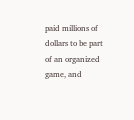paid millions of dollars to be part of an organized game, and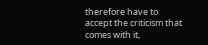therefore have to accept the criticism that comes with it,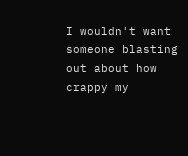I wouldn't want someone blasting out about how crappy my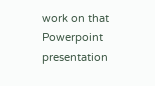work on that Powerpoint presentation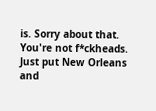is. Sorry about that. You're not f*ckheads. Just put New Orleans and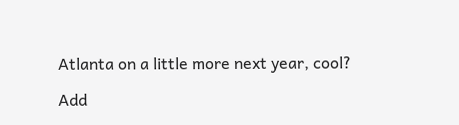Atlanta on a little more next year, cool?

Add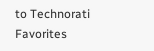to Technorati Favorites